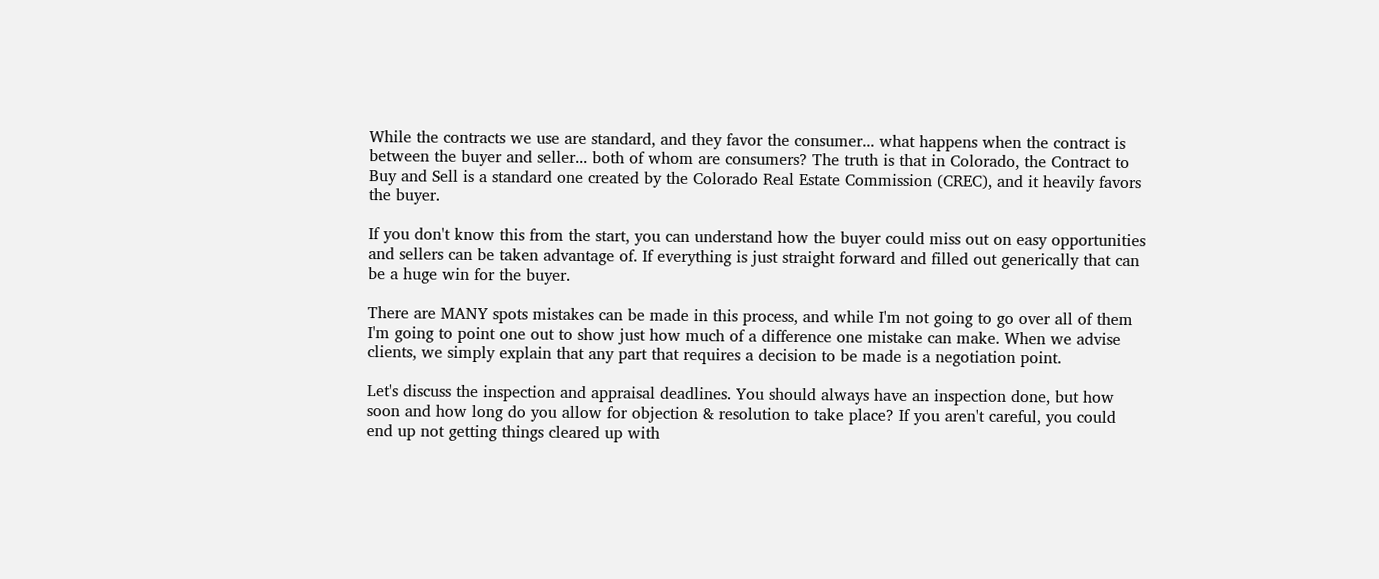While the contracts we use are standard, and they favor the consumer... what happens when the contract is between the buyer and seller... both of whom are consumers? The truth is that in Colorado, the Contract to Buy and Sell is a standard one created by the Colorado Real Estate Commission (CREC), and it heavily favors the buyer.

If you don't know this from the start, you can understand how the buyer could miss out on easy opportunities and sellers can be taken advantage of. If everything is just straight forward and filled out generically that can be a huge win for the buyer.

There are MANY spots mistakes can be made in this process, and while I'm not going to go over all of them I'm going to point one out to show just how much of a difference one mistake can make. When we advise clients, we simply explain that any part that requires a decision to be made is a negotiation point.

Let's discuss the inspection and appraisal deadlines. You should always have an inspection done, but how soon and how long do you allow for objection & resolution to take place? If you aren't careful, you could end up not getting things cleared up with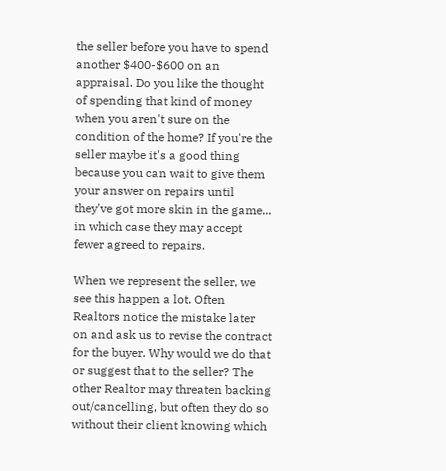the seller before you have to spend another $400-$600 on an appraisal. Do you like the thought of spending that kind of money when you aren't sure on the condition of the home? If you're the seller maybe it's a good thing because you can wait to give them your answer on repairs until they've got more skin in the game... in which case they may accept fewer agreed to repairs.

When we represent the seller, we see this happen a lot. Often Realtors notice the mistake later on and ask us to revise the contract for the buyer. Why would we do that or suggest that to the seller? The other Realtor may threaten backing out/cancelling, but often they do so without their client knowing which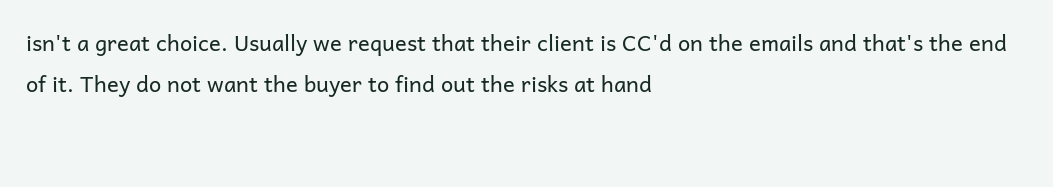isn't a great choice. Usually we request that their client is CC'd on the emails and that's the end of it. They do not want the buyer to find out the risks at hand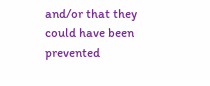and/or that they could have been prevented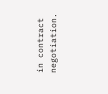in contract negotiation.